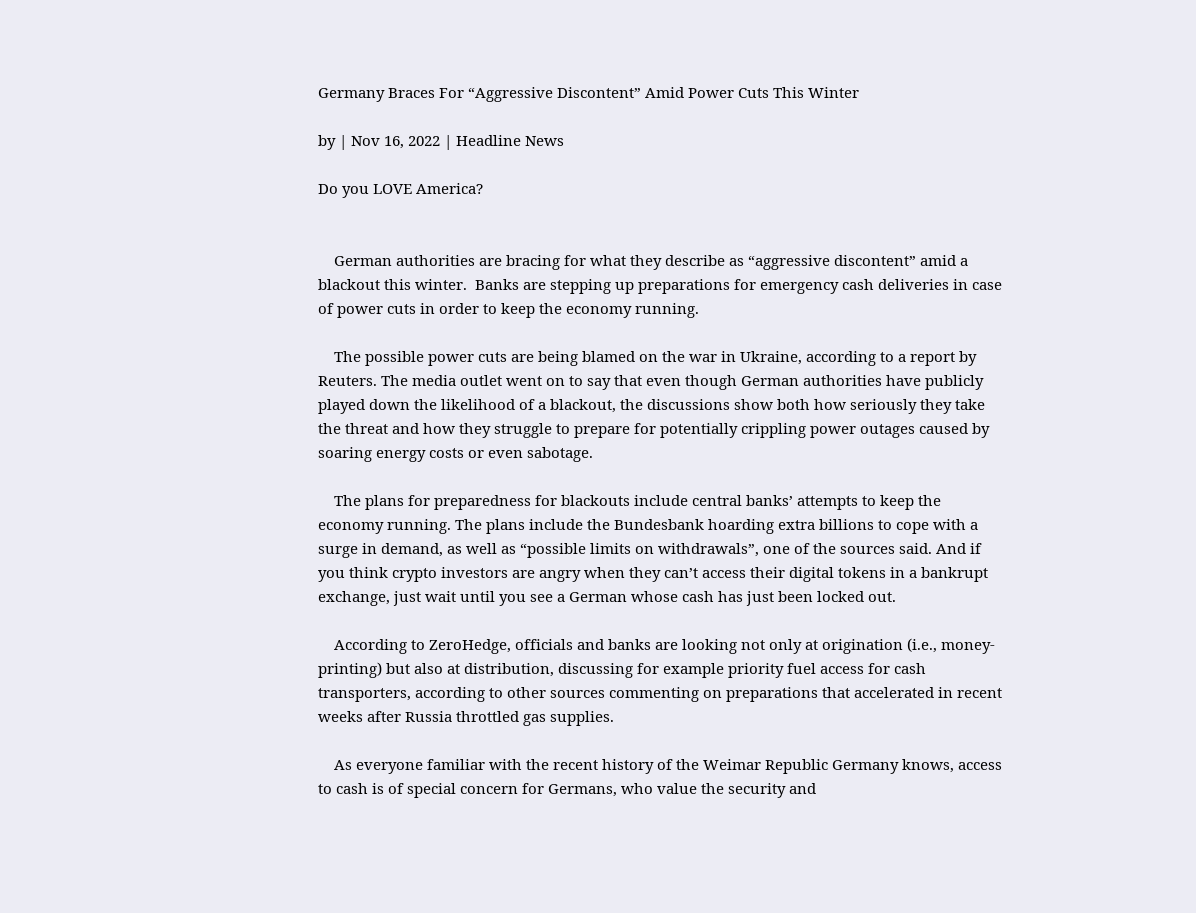Germany Braces For “Aggressive Discontent” Amid Power Cuts This Winter

by | Nov 16, 2022 | Headline News

Do you LOVE America?


    German authorities are bracing for what they describe as “aggressive discontent” amid a blackout this winter.  Banks are stepping up preparations for emergency cash deliveries in case of power cuts in order to keep the economy running.

    The possible power cuts are being blamed on the war in Ukraine, according to a report by Reuters. The media outlet went on to say that even though German authorities have publicly played down the likelihood of a blackout, the discussions show both how seriously they take the threat and how they struggle to prepare for potentially crippling power outages caused by soaring energy costs or even sabotage.

    The plans for preparedness for blackouts include central banks’ attempts to keep the economy running. The plans include the Bundesbank hoarding extra billions to cope with a surge in demand, as well as “possible limits on withdrawals”, one of the sources said. And if you think crypto investors are angry when they can’t access their digital tokens in a bankrupt exchange, just wait until you see a German whose cash has just been locked out.

    According to ZeroHedge, officials and banks are looking not only at origination (i.e., money-printing) but also at distribution, discussing for example priority fuel access for cash transporters, according to other sources commenting on preparations that accelerated in recent weeks after Russia throttled gas supplies.

    As everyone familiar with the recent history of the Weimar Republic Germany knows, access to cash is of special concern for Germans, who value the security and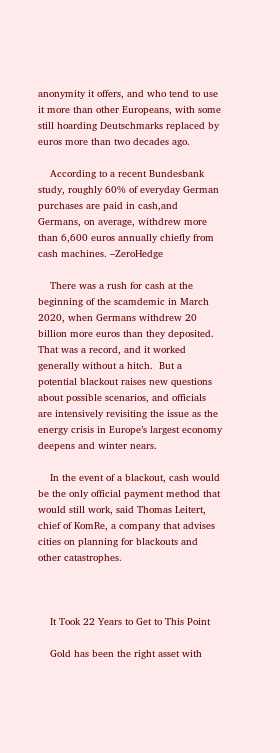anonymity it offers, and who tend to use it more than other Europeans, with some still hoarding Deutschmarks replaced by euros more than two decades ago.

    According to a recent Bundesbank study, roughly 60% of everyday German purchases are paid in cash,and Germans, on average, withdrew more than 6,600 euros annually chiefly from cash machines. –ZeroHedge

    There was a rush for cash at the beginning of the scamdemic in March 2020, when Germans withdrew 20 billion more euros than they deposited. That was a record, and it worked generally without a hitch.  But a potential blackout raises new questions about possible scenarios, and officials are intensively revisiting the issue as the energy crisis in Europe’s largest economy deepens and winter nears.

    In the event of a blackout, cash would be the only official payment method that would still work, said Thomas Leitert, chief of KomRe, a company that advises cities on planning for blackouts and other catastrophes.



    It Took 22 Years to Get to This Point

    Gold has been the right asset with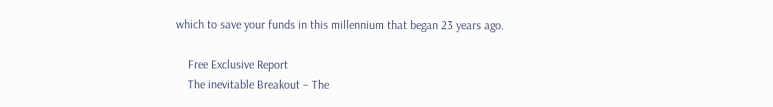which to save your funds in this millennium that began 23 years ago.

    Free Exclusive Report
    The inevitable Breakout – The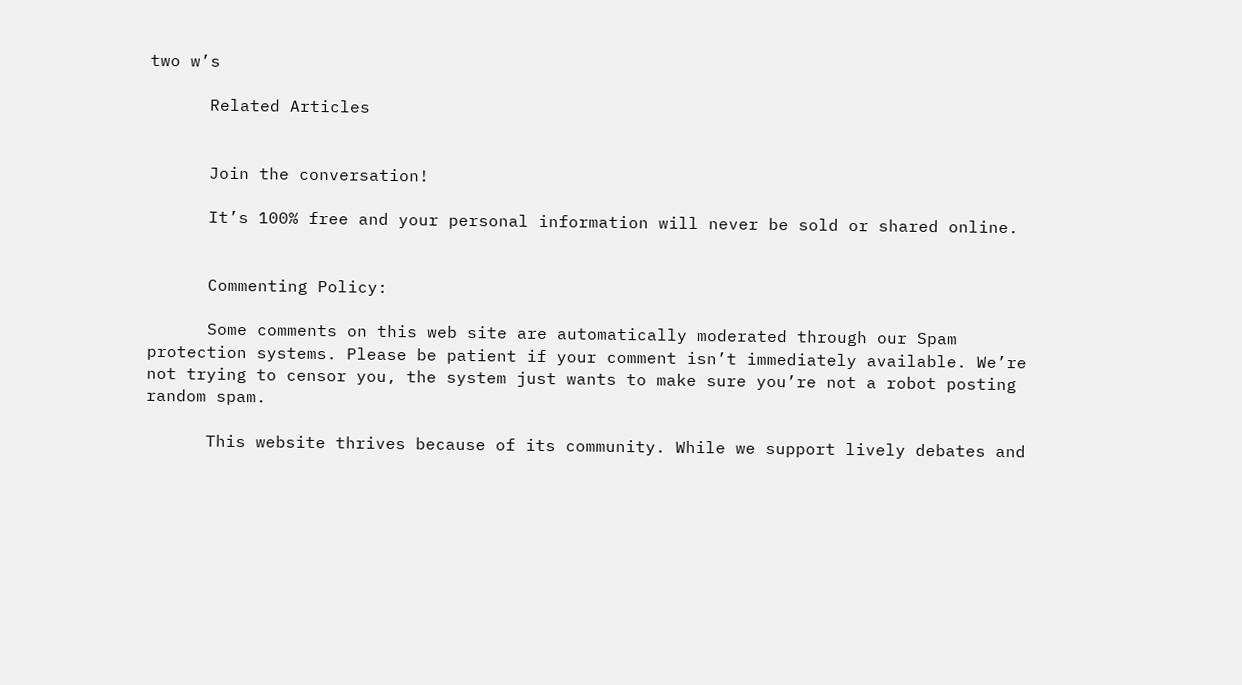two w’s

      Related Articles


      Join the conversation!

      It’s 100% free and your personal information will never be sold or shared online.


      Commenting Policy:

      Some comments on this web site are automatically moderated through our Spam protection systems. Please be patient if your comment isn’t immediately available. We’re not trying to censor you, the system just wants to make sure you’re not a robot posting random spam.

      This website thrives because of its community. While we support lively debates and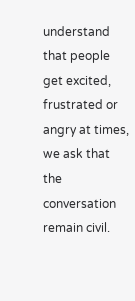understand that people get excited, frustrated or angry at times, we ask that the conversation remain civil.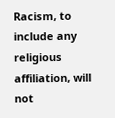Racism, to include any religious affiliation, will not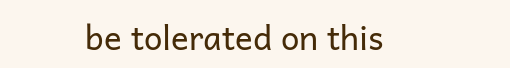be tolerated on this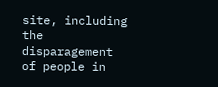site, including the disparagement of people in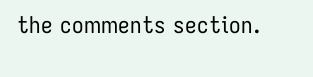the comments section.